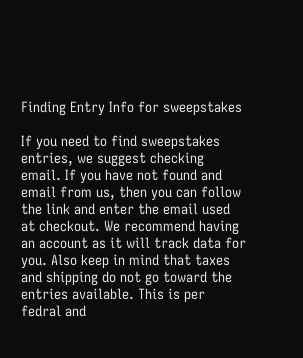Finding Entry Info for sweepstakes

If you need to find sweepstakes entries, we suggest checking email. If you have not found and email from us, then you can follow the link and enter the email used at checkout. We recommend having an account as it will track data for you. Also keep in mind that taxes and shipping do not go toward the entries available. This is per fedral and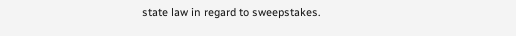state law in regard to sweepstakes.